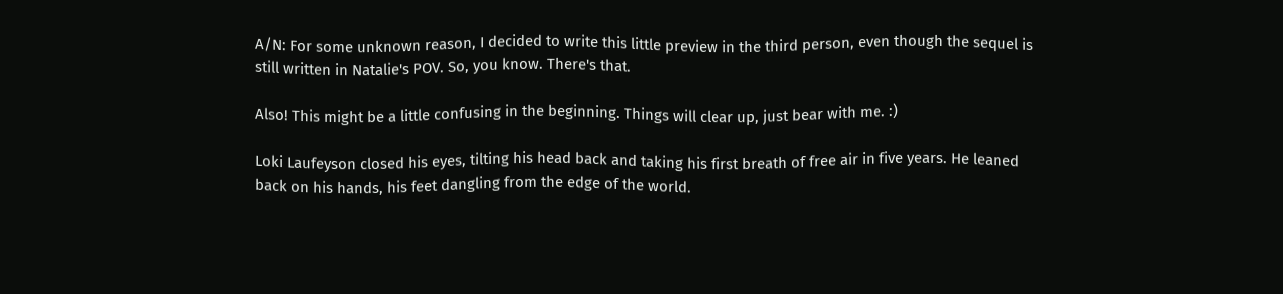A/N: For some unknown reason, I decided to write this little preview in the third person, even though the sequel is still written in Natalie's POV. So, you know. There's that.

Also! This might be a little confusing in the beginning. Things will clear up, just bear with me. :)

Loki Laufeyson closed his eyes, tilting his head back and taking his first breath of free air in five years. He leaned back on his hands, his feet dangling from the edge of the world.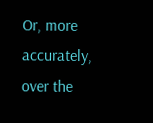Or, more accurately, over the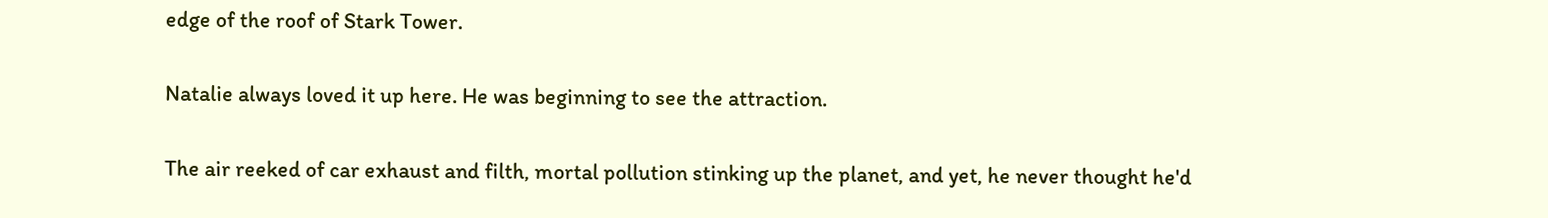edge of the roof of Stark Tower.

Natalie always loved it up here. He was beginning to see the attraction.

The air reeked of car exhaust and filth, mortal pollution stinking up the planet, and yet, he never thought he'd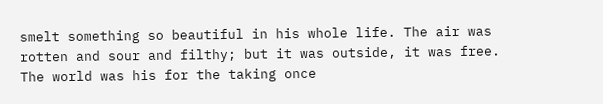smelt something so beautiful in his whole life. The air was rotten and sour and filthy; but it was outside, it was free. The world was his for the taking once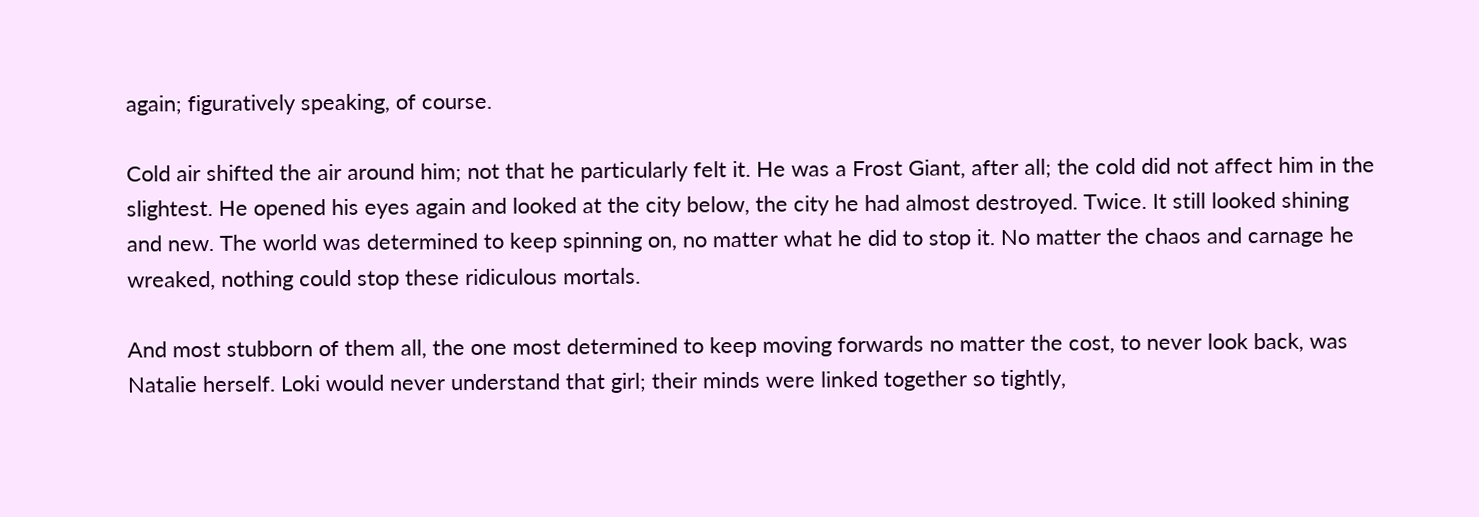again; figuratively speaking, of course.

Cold air shifted the air around him; not that he particularly felt it. He was a Frost Giant, after all; the cold did not affect him in the slightest. He opened his eyes again and looked at the city below, the city he had almost destroyed. Twice. It still looked shining and new. The world was determined to keep spinning on, no matter what he did to stop it. No matter the chaos and carnage he wreaked, nothing could stop these ridiculous mortals.

And most stubborn of them all, the one most determined to keep moving forwards no matter the cost, to never look back, was Natalie herself. Loki would never understand that girl; their minds were linked together so tightly,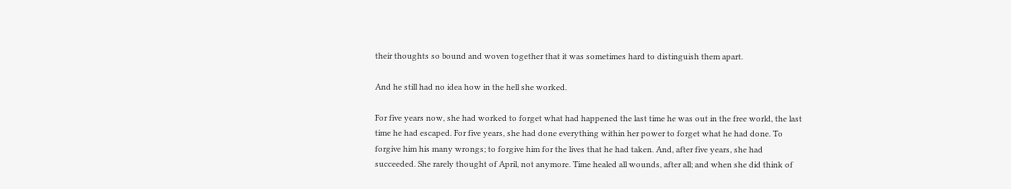their thoughts so bound and woven together that it was sometimes hard to distinguish them apart.

And he still had no idea how in the hell she worked.

For five years now, she had worked to forget what had happened the last time he was out in the free world, the last time he had escaped. For five years, she had done everything within her power to forget what he had done. To forgive him his many wrongs; to forgive him for the lives that he had taken. And, after five years, she had succeeded. She rarely thought of April, not anymore. Time healed all wounds, after all; and when she did think of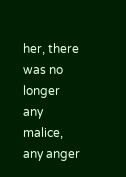her, there was no longer any malice, any anger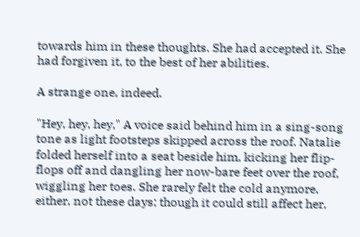towards him in these thoughts. She had accepted it. She had forgiven it, to the best of her abilities.

A strange one, indeed.

"Hey, hey, hey," A voice said behind him in a sing-song tone as light footsteps skipped across the roof. Natalie folded herself into a seat beside him, kicking her flip-flops off and dangling her now-bare feet over the roof, wiggling her toes. She rarely felt the cold anymore, either, not these days; though it could still affect her,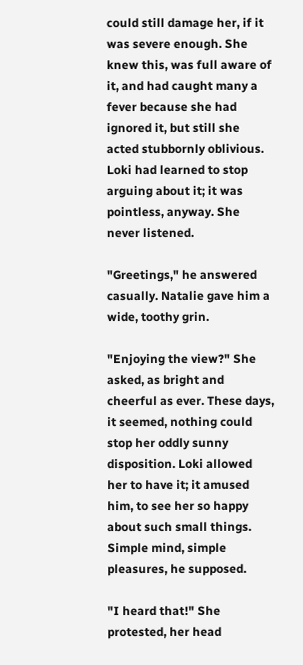could still damage her, if it was severe enough. She knew this, was full aware of it, and had caught many a fever because she had ignored it, but still she acted stubbornly oblivious. Loki had learned to stop arguing about it; it was pointless, anyway. She never listened.

"Greetings," he answered casually. Natalie gave him a wide, toothy grin.

"Enjoying the view?" She asked, as bright and cheerful as ever. These days, it seemed, nothing could stop her oddly sunny disposition. Loki allowed her to have it; it amused him, to see her so happy about such small things. Simple mind, simple pleasures, he supposed.

"I heard that!" She protested, her head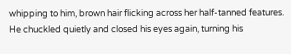whipping to him, brown hair flicking across her half-tanned features. He chuckled quietly and closed his eyes again, turning his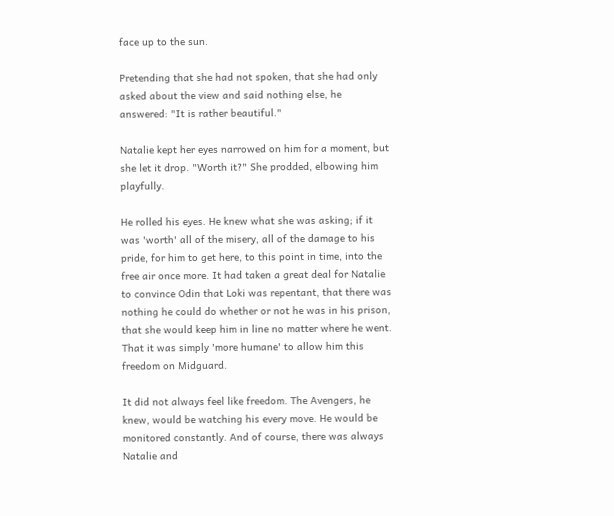face up to the sun.

Pretending that she had not spoken, that she had only asked about the view and said nothing else, he answered: "It is rather beautiful."

Natalie kept her eyes narrowed on him for a moment, but she let it drop. "Worth it?" She prodded, elbowing him playfully.

He rolled his eyes. He knew what she was asking; if it was 'worth' all of the misery, all of the damage to his pride, for him to get here, to this point in time, into the free air once more. It had taken a great deal for Natalie to convince Odin that Loki was repentant, that there was nothing he could do whether or not he was in his prison, that she would keep him in line no matter where he went. That it was simply 'more humane' to allow him this freedom on Midguard.

It did not always feel like freedom. The Avengers, he knew, would be watching his every move. He would be monitored constantly. And of course, there was always Natalie and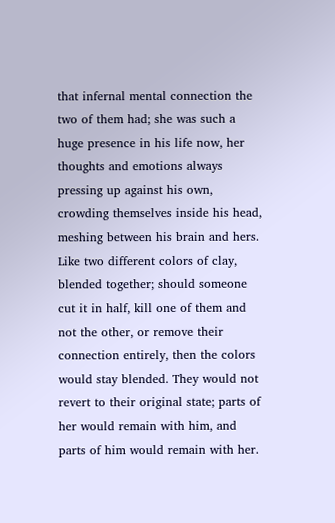that infernal mental connection the two of them had; she was such a huge presence in his life now, her thoughts and emotions always pressing up against his own, crowding themselves inside his head, meshing between his brain and hers. Like two different colors of clay, blended together; should someone cut it in half, kill one of them and not the other, or remove their connection entirely, then the colors would stay blended. They would not revert to their original state; parts of her would remain with him, and parts of him would remain with her.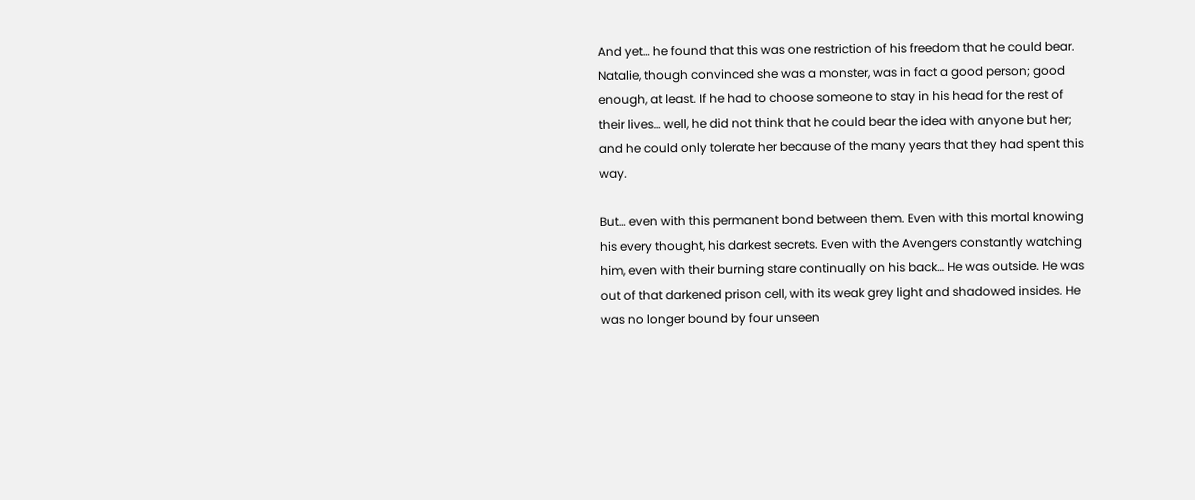And yet… he found that this was one restriction of his freedom that he could bear. Natalie, though convinced she was a monster, was in fact a good person; good enough, at least. If he had to choose someone to stay in his head for the rest of their lives… well, he did not think that he could bear the idea with anyone but her; and he could only tolerate her because of the many years that they had spent this way.

But… even with this permanent bond between them. Even with this mortal knowing his every thought, his darkest secrets. Even with the Avengers constantly watching him, even with their burning stare continually on his back… He was outside. He was out of that darkened prison cell, with its weak grey light and shadowed insides. He was no longer bound by four unseen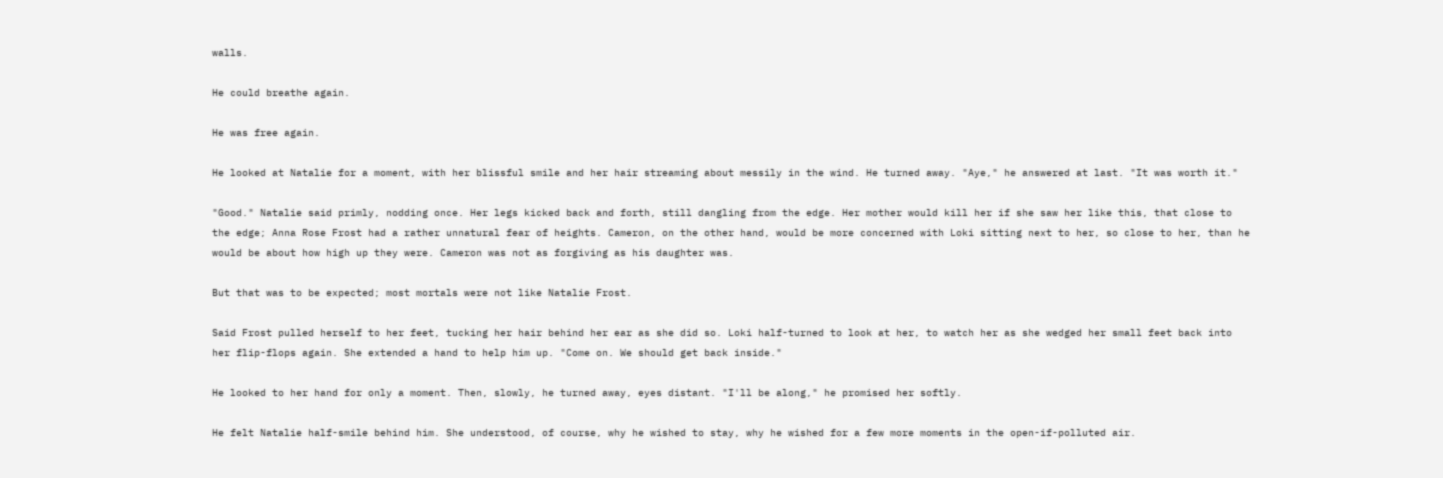walls.

He could breathe again.

He was free again.

He looked at Natalie for a moment, with her blissful smile and her hair streaming about messily in the wind. He turned away. "Aye," he answered at last. "It was worth it."

"Good." Natalie said primly, nodding once. Her legs kicked back and forth, still dangling from the edge. Her mother would kill her if she saw her like this, that close to the edge; Anna Rose Frost had a rather unnatural fear of heights. Cameron, on the other hand, would be more concerned with Loki sitting next to her, so close to her, than he would be about how high up they were. Cameron was not as forgiving as his daughter was.

But that was to be expected; most mortals were not like Natalie Frost.

Said Frost pulled herself to her feet, tucking her hair behind her ear as she did so. Loki half-turned to look at her, to watch her as she wedged her small feet back into her flip-flops again. She extended a hand to help him up. "Come on. We should get back inside."

He looked to her hand for only a moment. Then, slowly, he turned away, eyes distant. "I'll be along," he promised her softly.

He felt Natalie half-smile behind him. She understood, of course, why he wished to stay, why he wished for a few more moments in the open-if-polluted air.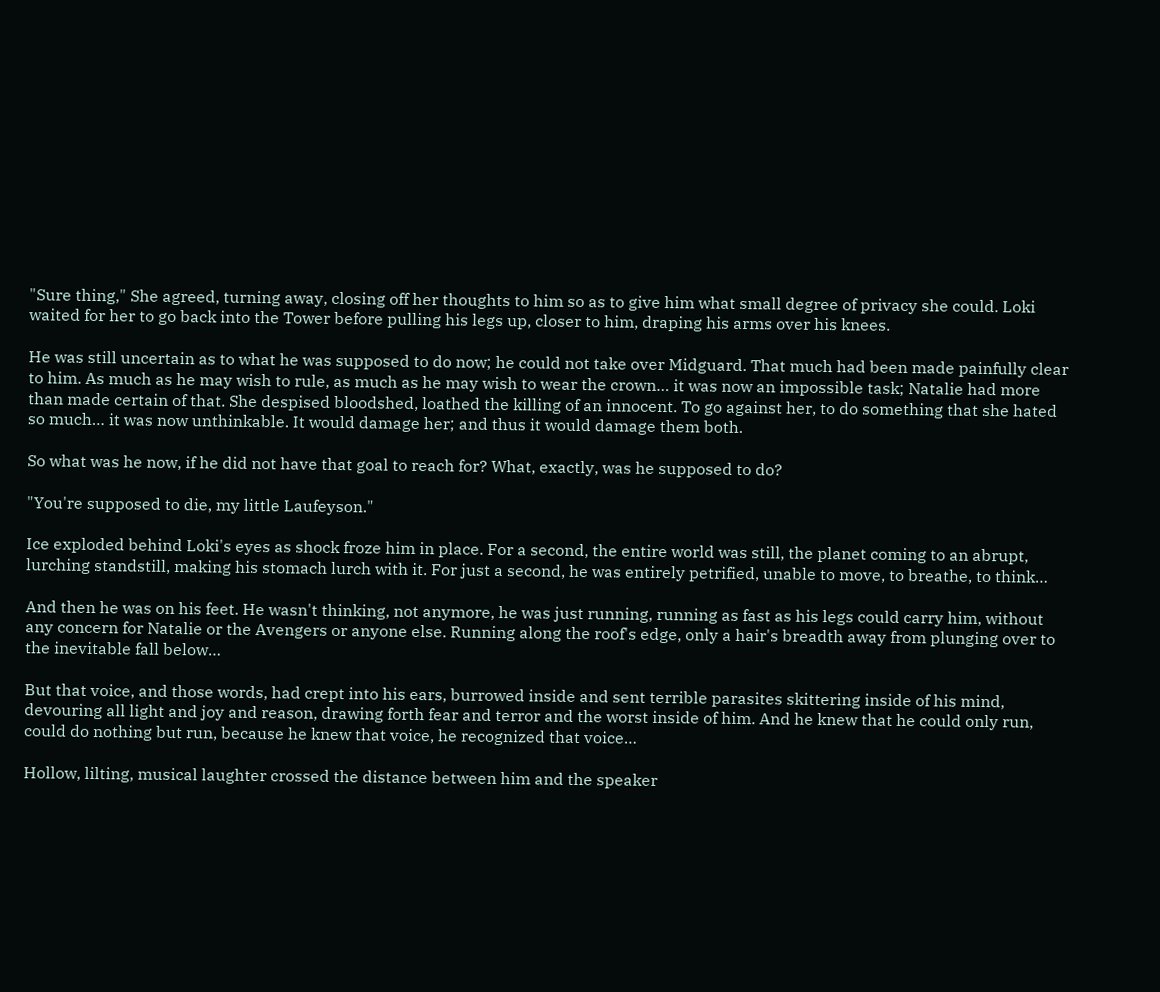"Sure thing," She agreed, turning away, closing off her thoughts to him so as to give him what small degree of privacy she could. Loki waited for her to go back into the Tower before pulling his legs up, closer to him, draping his arms over his knees.

He was still uncertain as to what he was supposed to do now; he could not take over Midguard. That much had been made painfully clear to him. As much as he may wish to rule, as much as he may wish to wear the crown… it was now an impossible task; Natalie had more than made certain of that. She despised bloodshed, loathed the killing of an innocent. To go against her, to do something that she hated so much… it was now unthinkable. It would damage her; and thus it would damage them both.

So what was he now, if he did not have that goal to reach for? What, exactly, was he supposed to do?

"You're supposed to die, my little Laufeyson."

Ice exploded behind Loki's eyes as shock froze him in place. For a second, the entire world was still, the planet coming to an abrupt, lurching standstill, making his stomach lurch with it. For just a second, he was entirely petrified, unable to move, to breathe, to think…

And then he was on his feet. He wasn't thinking, not anymore, he was just running, running as fast as his legs could carry him, without any concern for Natalie or the Avengers or anyone else. Running along the roof's edge, only a hair's breadth away from plunging over to the inevitable fall below…

But that voice, and those words, had crept into his ears, burrowed inside and sent terrible parasites skittering inside of his mind, devouring all light and joy and reason, drawing forth fear and terror and the worst inside of him. And he knew that he could only run, could do nothing but run, because he knew that voice, he recognized that voice…

Hollow, lilting, musical laughter crossed the distance between him and the speaker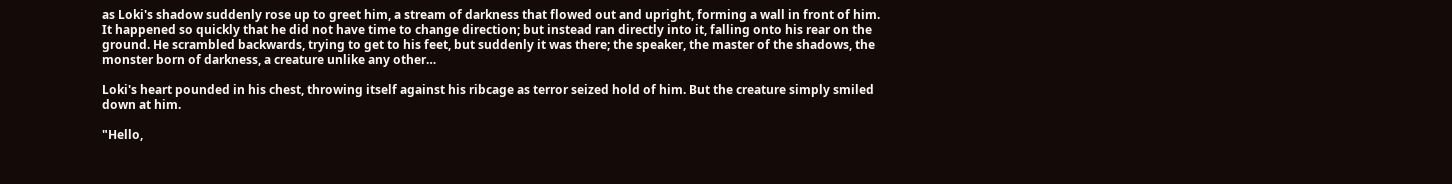as Loki's shadow suddenly rose up to greet him, a stream of darkness that flowed out and upright, forming a wall in front of him. It happened so quickly that he did not have time to change direction; but instead ran directly into it, falling onto his rear on the ground. He scrambled backwards, trying to get to his feet, but suddenly it was there; the speaker, the master of the shadows, the monster born of darkness, a creature unlike any other…

Loki's heart pounded in his chest, throwing itself against his ribcage as terror seized hold of him. But the creature simply smiled down at him.

"Hello,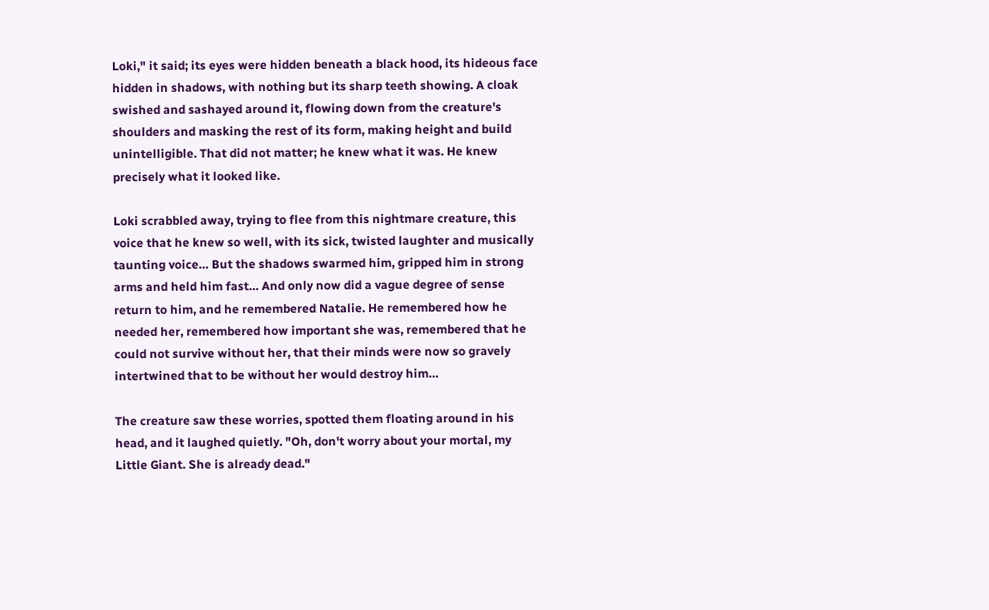Loki," it said; its eyes were hidden beneath a black hood, its hideous face hidden in shadows, with nothing but its sharp teeth showing. A cloak swished and sashayed around it, flowing down from the creature's shoulders and masking the rest of its form, making height and build unintelligible. That did not matter; he knew what it was. He knew precisely what it looked like.

Loki scrabbled away, trying to flee from this nightmare creature, this voice that he knew so well, with its sick, twisted laughter and musically taunting voice… But the shadows swarmed him, gripped him in strong arms and held him fast… And only now did a vague degree of sense return to him, and he remembered Natalie. He remembered how he needed her, remembered how important she was, remembered that he could not survive without her, that their minds were now so gravely intertwined that to be without her would destroy him…

The creature saw these worries, spotted them floating around in his head, and it laughed quietly. "Oh, don't worry about your mortal, my Little Giant. She is already dead."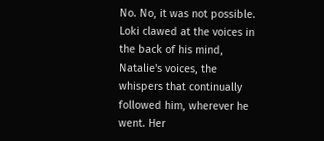No. No, it was not possible. Loki clawed at the voices in the back of his mind, Natalie's voices, the whispers that continually followed him, wherever he went. Her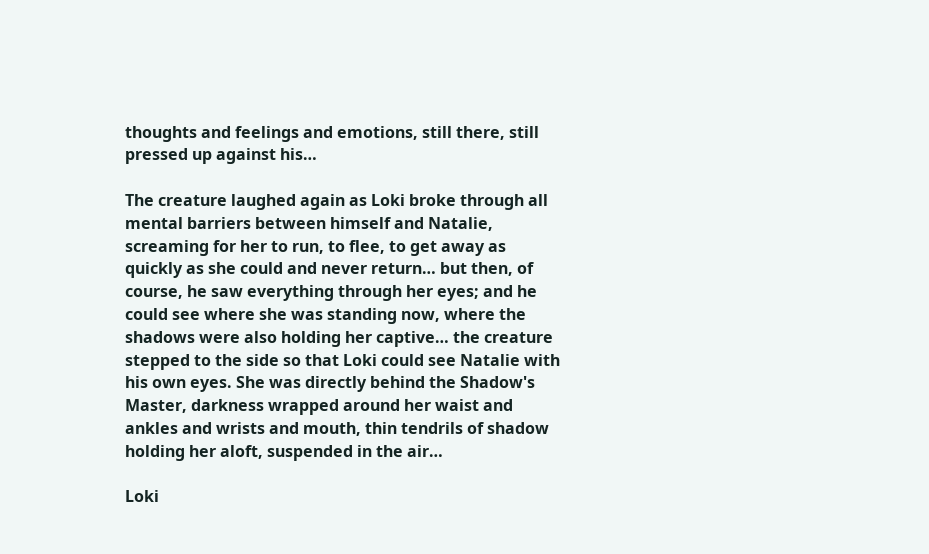thoughts and feelings and emotions, still there, still pressed up against his…

The creature laughed again as Loki broke through all mental barriers between himself and Natalie, screaming for her to run, to flee, to get away as quickly as she could and never return… but then, of course, he saw everything through her eyes; and he could see where she was standing now, where the shadows were also holding her captive… the creature stepped to the side so that Loki could see Natalie with his own eyes. She was directly behind the Shadow's Master, darkness wrapped around her waist and ankles and wrists and mouth, thin tendrils of shadow holding her aloft, suspended in the air…

Loki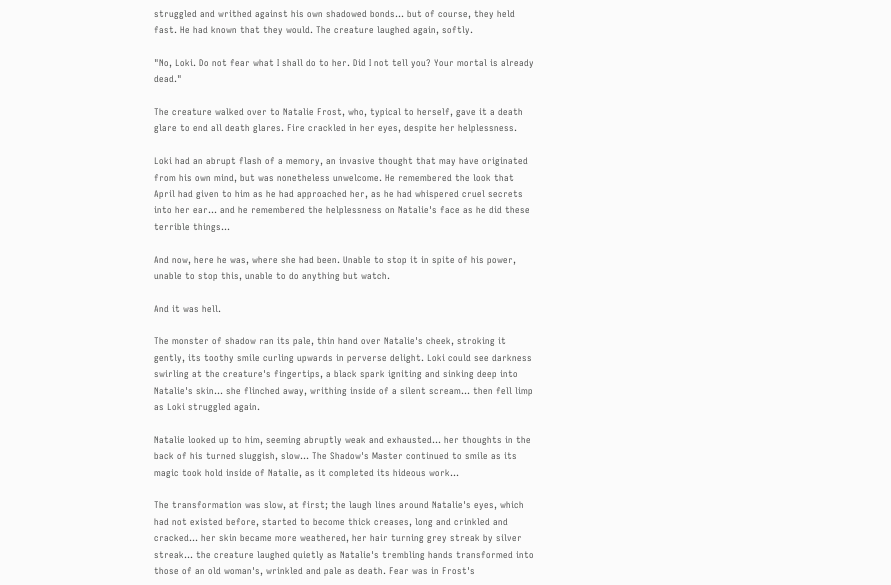struggled and writhed against his own shadowed bonds… but of course, they held fast. He had known that they would. The creature laughed again, softly.

"No, Loki. Do not fear what I shall do to her. Did I not tell you? Your mortal is already dead."

The creature walked over to Natalie Frost, who, typical to herself, gave it a death glare to end all death glares. Fire crackled in her eyes, despite her helplessness.

Loki had an abrupt flash of a memory, an invasive thought that may have originated from his own mind, but was nonetheless unwelcome. He remembered the look that April had given to him as he had approached her, as he had whispered cruel secrets into her ear… and he remembered the helplessness on Natalie's face as he did these terrible things…

And now, here he was, where she had been. Unable to stop it in spite of his power, unable to stop this, unable to do anything but watch.

And it was hell.

The monster of shadow ran its pale, thin hand over Natalie's cheek, stroking it gently, its toothy smile curling upwards in perverse delight. Loki could see darkness swirling at the creature's fingertips, a black spark igniting and sinking deep into Natalie's skin… she flinched away, writhing inside of a silent scream… then fell limp as Loki struggled again.

Natalie looked up to him, seeming abruptly weak and exhausted… her thoughts in the back of his turned sluggish, slow… The Shadow's Master continued to smile as its magic took hold inside of Natalie, as it completed its hideous work…

The transformation was slow, at first; the laugh lines around Natalie's eyes, which had not existed before, started to become thick creases, long and crinkled and cracked… her skin became more weathered, her hair turning grey streak by silver streak… the creature laughed quietly as Natalie's trembling hands transformed into those of an old woman's, wrinkled and pale as death. Fear was in Frost's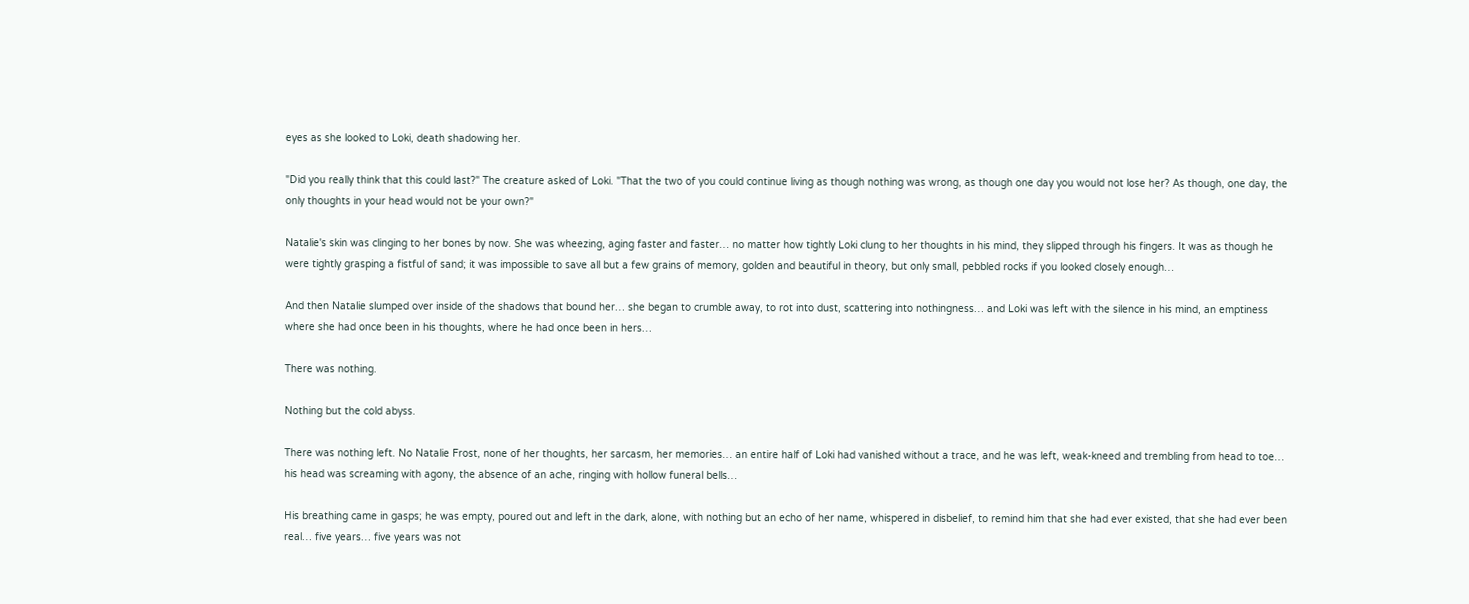eyes as she looked to Loki, death shadowing her.

"Did you really think that this could last?" The creature asked of Loki. "That the two of you could continue living as though nothing was wrong, as though one day you would not lose her? As though, one day, the only thoughts in your head would not be your own?"

Natalie's skin was clinging to her bones by now. She was wheezing, aging faster and faster… no matter how tightly Loki clung to her thoughts in his mind, they slipped through his fingers. It was as though he were tightly grasping a fistful of sand; it was impossible to save all but a few grains of memory, golden and beautiful in theory, but only small, pebbled rocks if you looked closely enough…

And then Natalie slumped over inside of the shadows that bound her… she began to crumble away, to rot into dust, scattering into nothingness… and Loki was left with the silence in his mind, an emptiness where she had once been in his thoughts, where he had once been in hers…

There was nothing.

Nothing but the cold abyss.

There was nothing left. No Natalie Frost, none of her thoughts, her sarcasm, her memories… an entire half of Loki had vanished without a trace, and he was left, weak-kneed and trembling from head to toe… his head was screaming with agony, the absence of an ache, ringing with hollow funeral bells…

His breathing came in gasps; he was empty, poured out and left in the dark, alone, with nothing but an echo of her name, whispered in disbelief, to remind him that she had ever existed, that she had ever been real… five years… five years was not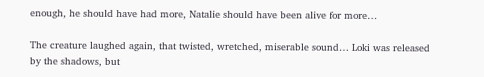enough, he should have had more, Natalie should have been alive for more…

The creature laughed again, that twisted, wretched, miserable sound… Loki was released by the shadows, but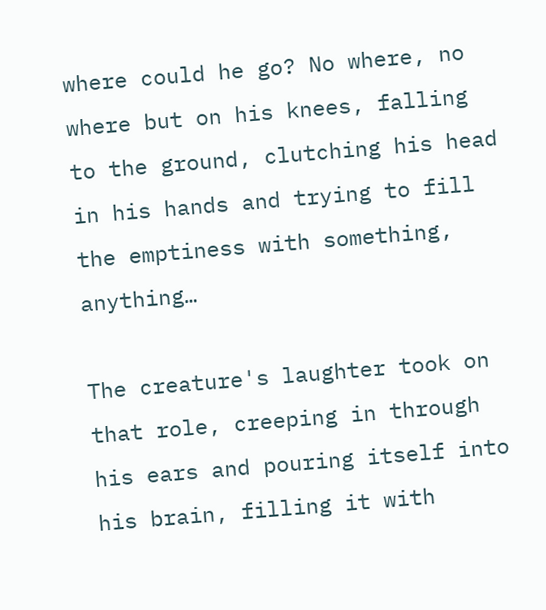where could he go? No where, no where but on his knees, falling to the ground, clutching his head in his hands and trying to fill the emptiness with something, anything…

The creature's laughter took on that role, creeping in through his ears and pouring itself into his brain, filling it with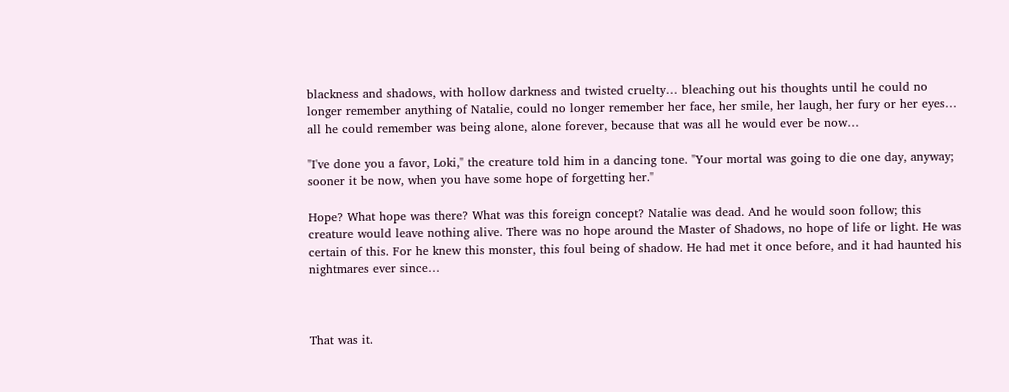blackness and shadows, with hollow darkness and twisted cruelty… bleaching out his thoughts until he could no longer remember anything of Natalie, could no longer remember her face, her smile, her laugh, her fury or her eyes… all he could remember was being alone, alone forever, because that was all he would ever be now…

"I've done you a favor, Loki," the creature told him in a dancing tone. "Your mortal was going to die one day, anyway; sooner it be now, when you have some hope of forgetting her."

Hope? What hope was there? What was this foreign concept? Natalie was dead. And he would soon follow; this creature would leave nothing alive. There was no hope around the Master of Shadows, no hope of life or light. He was certain of this. For he knew this monster, this foul being of shadow. He had met it once before, and it had haunted his nightmares ever since…



That was it.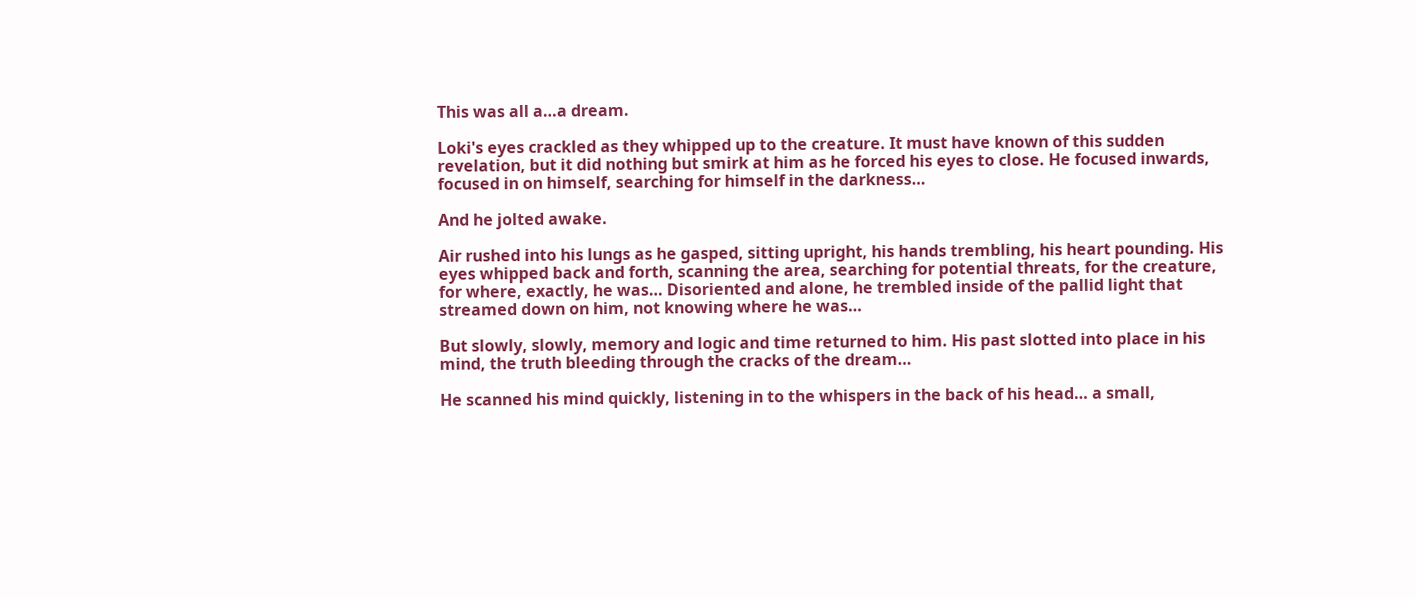This was all a…a dream.

Loki's eyes crackled as they whipped up to the creature. It must have known of this sudden revelation, but it did nothing but smirk at him as he forced his eyes to close. He focused inwards, focused in on himself, searching for himself in the darkness…

And he jolted awake.

Air rushed into his lungs as he gasped, sitting upright, his hands trembling, his heart pounding. His eyes whipped back and forth, scanning the area, searching for potential threats, for the creature, for where, exactly, he was… Disoriented and alone, he trembled inside of the pallid light that streamed down on him, not knowing where he was…

But slowly, slowly, memory and logic and time returned to him. His past slotted into place in his mind, the truth bleeding through the cracks of the dream…

He scanned his mind quickly, listening in to the whispers in the back of his head… a small,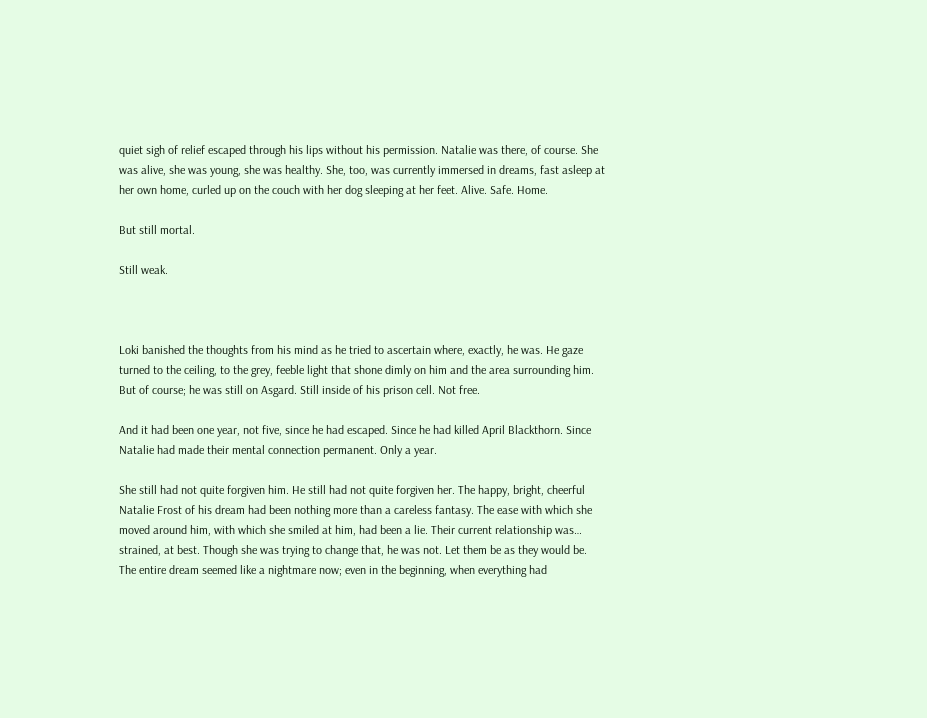quiet sigh of relief escaped through his lips without his permission. Natalie was there, of course. She was alive, she was young, she was healthy. She, too, was currently immersed in dreams, fast asleep at her own home, curled up on the couch with her dog sleeping at her feet. Alive. Safe. Home.

But still mortal.

Still weak.



Loki banished the thoughts from his mind as he tried to ascertain where, exactly, he was. He gaze turned to the ceiling, to the grey, feeble light that shone dimly on him and the area surrounding him. But of course; he was still on Asgard. Still inside of his prison cell. Not free.

And it had been one year, not five, since he had escaped. Since he had killed April Blackthorn. Since Natalie had made their mental connection permanent. Only a year.

She still had not quite forgiven him. He still had not quite forgiven her. The happy, bright, cheerful Natalie Frost of his dream had been nothing more than a careless fantasy. The ease with which she moved around him, with which she smiled at him, had been a lie. Their current relationship was… strained, at best. Though she was trying to change that, he was not. Let them be as they would be. The entire dream seemed like a nightmare now; even in the beginning, when everything had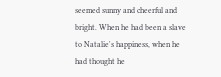seemed sunny and cheerful and bright. When he had been a slave to Natalie's happiness, when he had thought he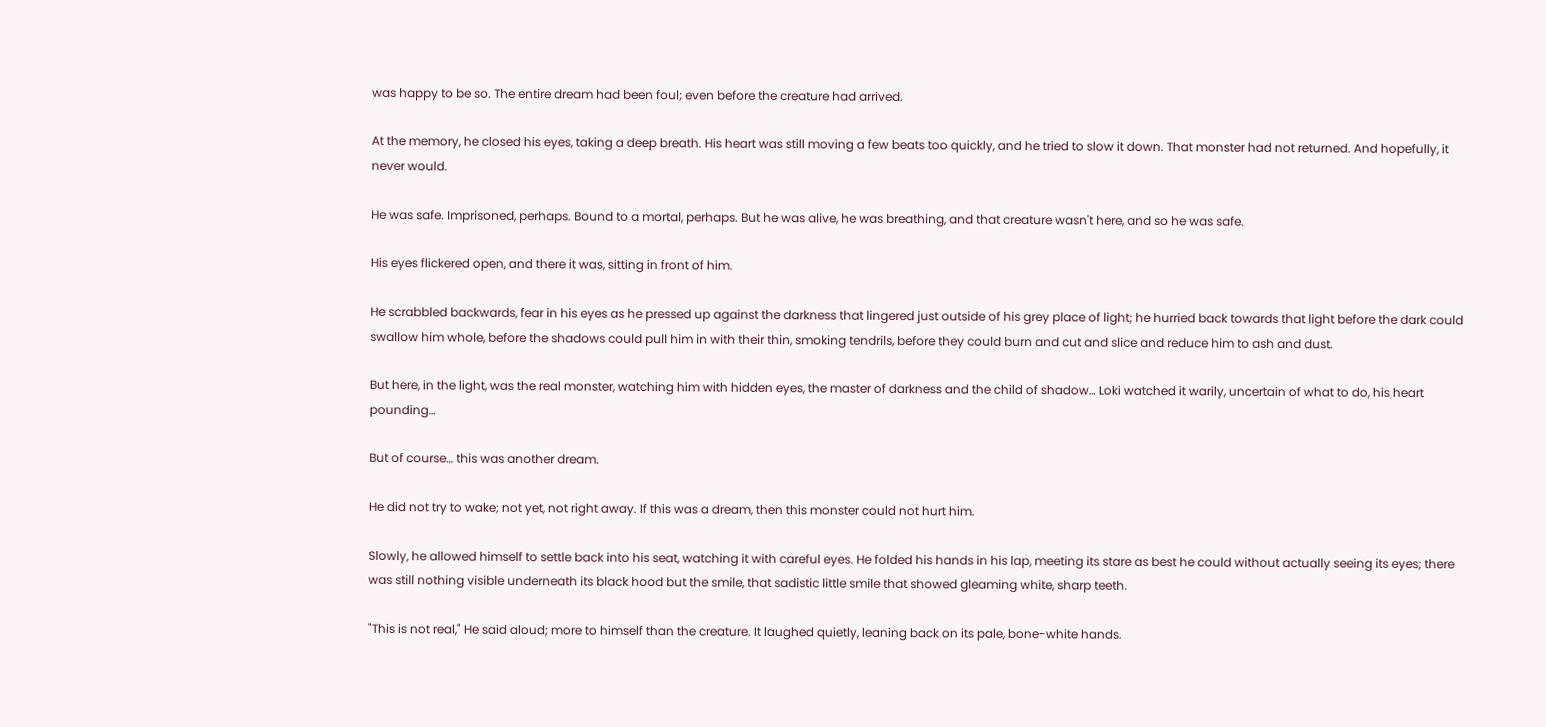was happy to be so. The entire dream had been foul; even before the creature had arrived.

At the memory, he closed his eyes, taking a deep breath. His heart was still moving a few beats too quickly, and he tried to slow it down. That monster had not returned. And hopefully, it never would.

He was safe. Imprisoned, perhaps. Bound to a mortal, perhaps. But he was alive, he was breathing, and that creature wasn't here, and so he was safe.

His eyes flickered open, and there it was, sitting in front of him.

He scrabbled backwards, fear in his eyes as he pressed up against the darkness that lingered just outside of his grey place of light; he hurried back towards that light before the dark could swallow him whole, before the shadows could pull him in with their thin, smoking tendrils, before they could burn and cut and slice and reduce him to ash and dust.

But here, in the light, was the real monster, watching him with hidden eyes, the master of darkness and the child of shadow… Loki watched it warily, uncertain of what to do, his heart pounding…

But of course… this was another dream.

He did not try to wake; not yet, not right away. If this was a dream, then this monster could not hurt him.

Slowly, he allowed himself to settle back into his seat, watching it with careful eyes. He folded his hands in his lap, meeting its stare as best he could without actually seeing its eyes; there was still nothing visible underneath its black hood but the smile, that sadistic little smile that showed gleaming white, sharp teeth.

"This is not real," He said aloud; more to himself than the creature. It laughed quietly, leaning back on its pale, bone-white hands.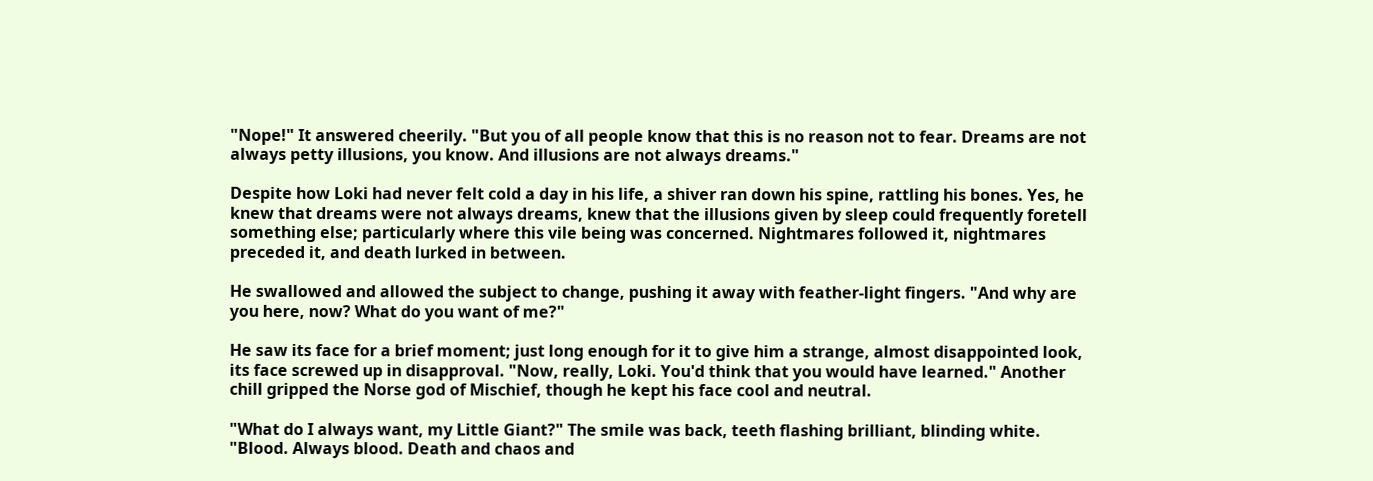"Nope!" It answered cheerily. "But you of all people know that this is no reason not to fear. Dreams are not always petty illusions, you know. And illusions are not always dreams."

Despite how Loki had never felt cold a day in his life, a shiver ran down his spine, rattling his bones. Yes, he knew that dreams were not always dreams, knew that the illusions given by sleep could frequently foretell something else; particularly where this vile being was concerned. Nightmares followed it, nightmares preceded it, and death lurked in between.

He swallowed and allowed the subject to change, pushing it away with feather-light fingers. "And why are you here, now? What do you want of me?"

He saw its face for a brief moment; just long enough for it to give him a strange, almost disappointed look, its face screwed up in disapproval. "Now, really, Loki. You'd think that you would have learned." Another chill gripped the Norse god of Mischief, though he kept his face cool and neutral.

"What do I always want, my Little Giant?" The smile was back, teeth flashing brilliant, blinding white. "Blood. Always blood. Death and chaos and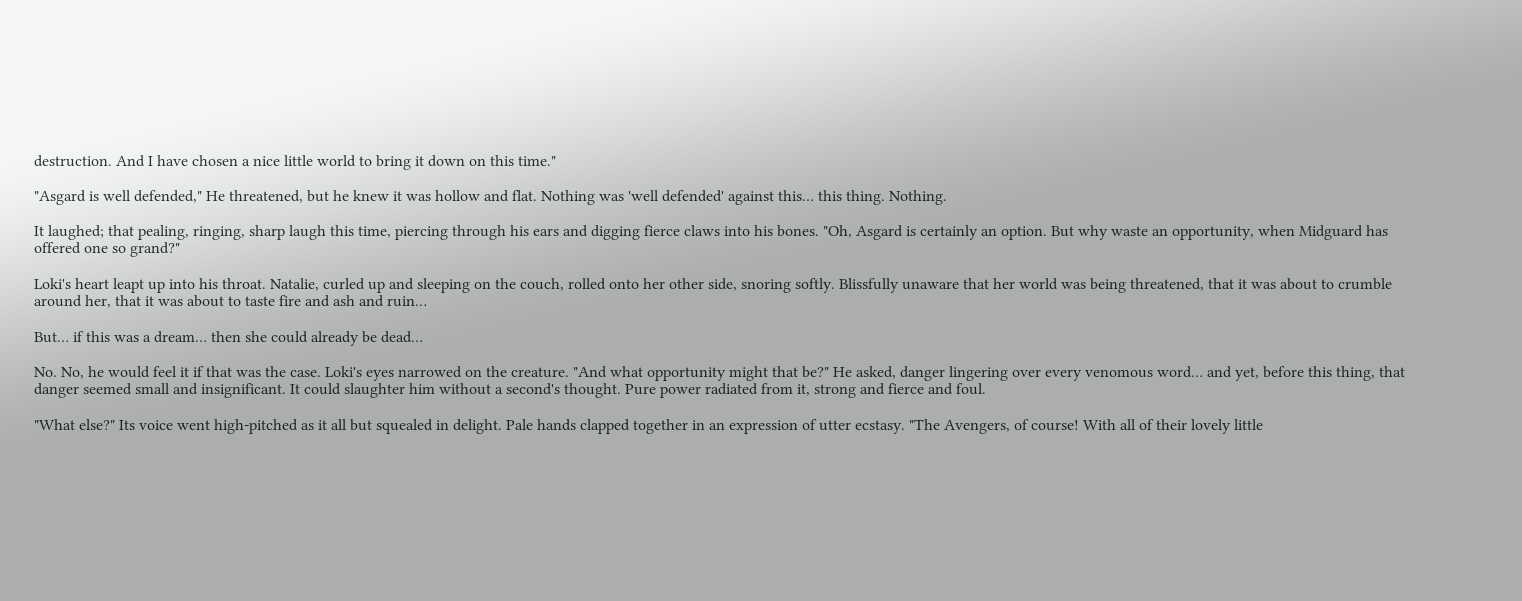destruction. And I have chosen a nice little world to bring it down on this time."

"Asgard is well defended," He threatened, but he knew it was hollow and flat. Nothing was 'well defended' against this… this thing. Nothing.

It laughed; that pealing, ringing, sharp laugh this time, piercing through his ears and digging fierce claws into his bones. "Oh, Asgard is certainly an option. But why waste an opportunity, when Midguard has offered one so grand?"

Loki's heart leapt up into his throat. Natalie, curled up and sleeping on the couch, rolled onto her other side, snoring softly. Blissfully unaware that her world was being threatened, that it was about to crumble around her, that it was about to taste fire and ash and ruin…

But… if this was a dream… then she could already be dead…

No. No, he would feel it if that was the case. Loki's eyes narrowed on the creature. "And what opportunity might that be?" He asked, danger lingering over every venomous word… and yet, before this thing, that danger seemed small and insignificant. It could slaughter him without a second's thought. Pure power radiated from it, strong and fierce and foul.

"What else?" Its voice went high-pitched as it all but squealed in delight. Pale hands clapped together in an expression of utter ecstasy. "The Avengers, of course! With all of their lovely little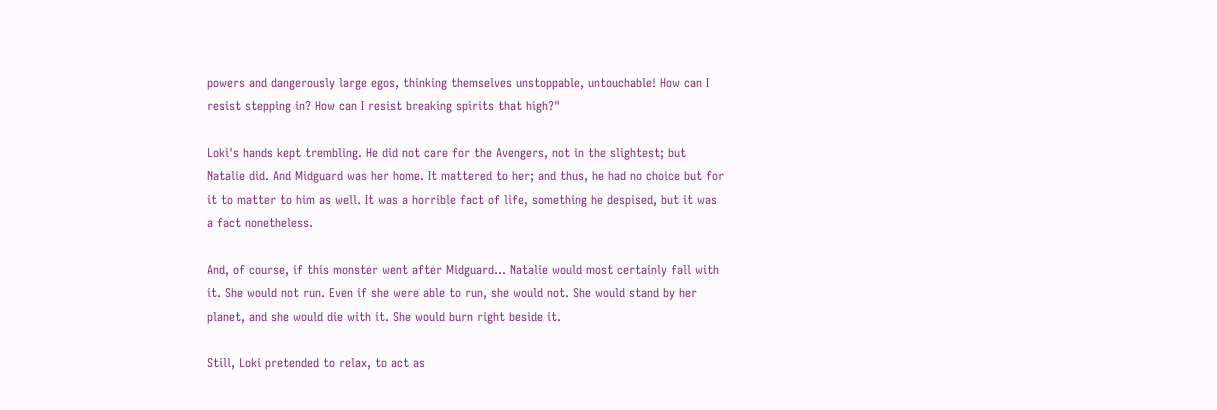powers and dangerously large egos, thinking themselves unstoppable, untouchable! How can I resist stepping in? How can I resist breaking spirits that high?"

Loki's hands kept trembling. He did not care for the Avengers, not in the slightest; but Natalie did. And Midguard was her home. It mattered to her; and thus, he had no choice but for it to matter to him as well. It was a horrible fact of life, something he despised, but it was a fact nonetheless.

And, of course, if this monster went after Midguard… Natalie would most certainly fall with it. She would not run. Even if she were able to run, she would not. She would stand by her planet, and she would die with it. She would burn right beside it.

Still, Loki pretended to relax, to act as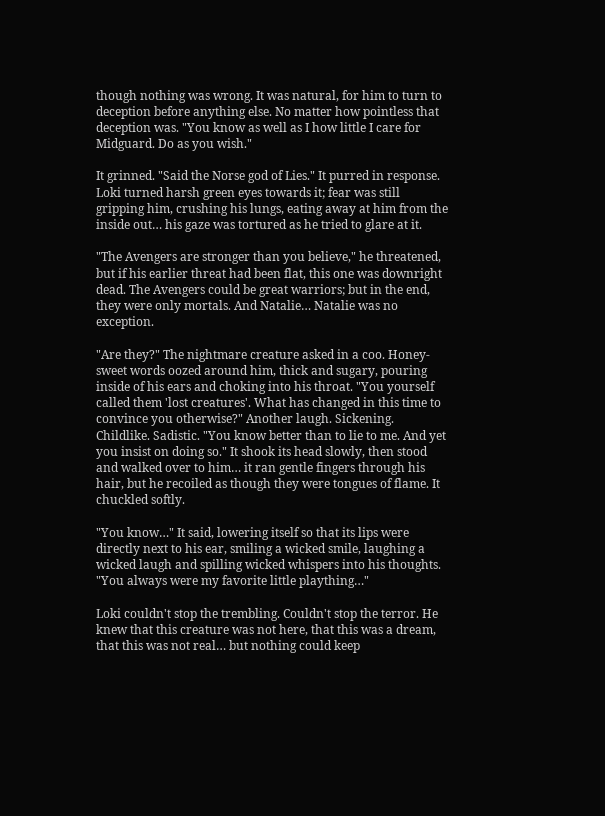though nothing was wrong. It was natural, for him to turn to deception before anything else. No matter how pointless that deception was. "You know as well as I how little I care for Midguard. Do as you wish."

It grinned. "Said the Norse god of Lies." It purred in response. Loki turned harsh green eyes towards it; fear was still gripping him, crushing his lungs, eating away at him from the inside out… his gaze was tortured as he tried to glare at it.

"The Avengers are stronger than you believe," he threatened, but if his earlier threat had been flat, this one was downright dead. The Avengers could be great warriors; but in the end, they were only mortals. And Natalie… Natalie was no exception.

"Are they?" The nightmare creature asked in a coo. Honey-sweet words oozed around him, thick and sugary, pouring inside of his ears and choking into his throat. "You yourself called them 'lost creatures'. What has changed in this time to convince you otherwise?" Another laugh. Sickening. Childlike. Sadistic. "You know better than to lie to me. And yet you insist on doing so." It shook its head slowly, then stood and walked over to him… it ran gentle fingers through his hair, but he recoiled as though they were tongues of flame. It chuckled softly.

"You know…" It said, lowering itself so that its lips were directly next to his ear, smiling a wicked smile, laughing a wicked laugh and spilling wicked whispers into his thoughts. "You always were my favorite little plaything…"

Loki couldn't stop the trembling. Couldn't stop the terror. He knew that this creature was not here, that this was a dream, that this was not real… but nothing could keep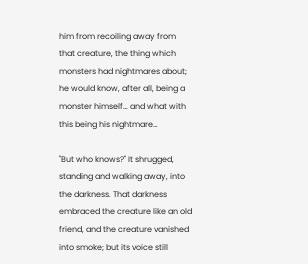him from recoiling away from that creature, the thing which monsters had nightmares about; he would know, after all, being a monster himself… and what with this being his nightmare…

"But who knows?" It shrugged, standing and walking away, into the darkness. That darkness embraced the creature like an old friend, and the creature vanished into smoke; but its voice still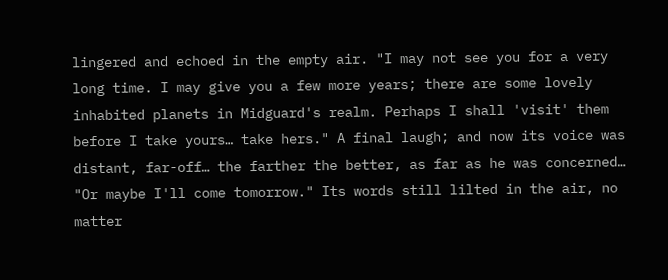lingered and echoed in the empty air. "I may not see you for a very long time. I may give you a few more years; there are some lovely inhabited planets in Midguard's realm. Perhaps I shall 'visit' them before I take yours… take hers." A final laugh; and now its voice was distant, far-off… the farther the better, as far as he was concerned… "Or maybe I'll come tomorrow." Its words still lilted in the air, no matter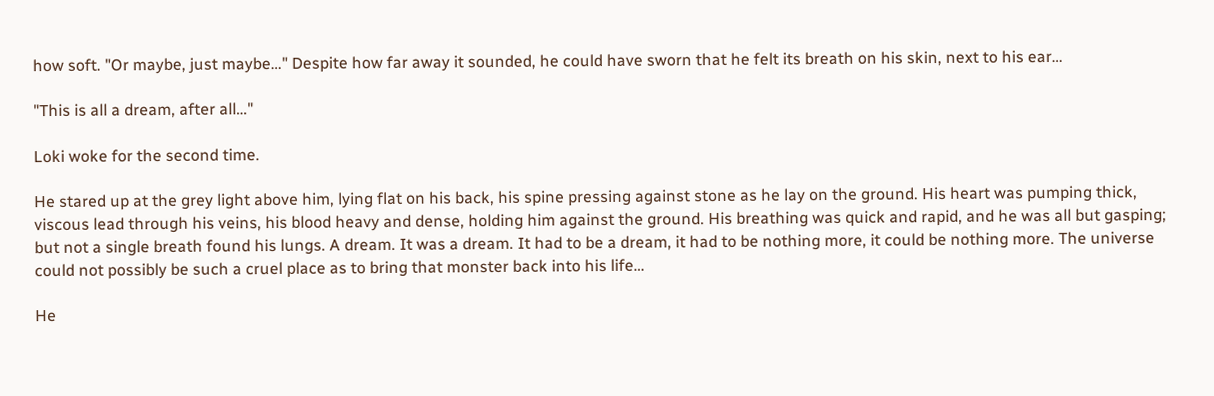how soft. "Or maybe, just maybe…" Despite how far away it sounded, he could have sworn that he felt its breath on his skin, next to his ear…

"This is all a dream, after all…"

Loki woke for the second time.

He stared up at the grey light above him, lying flat on his back, his spine pressing against stone as he lay on the ground. His heart was pumping thick, viscous lead through his veins, his blood heavy and dense, holding him against the ground. His breathing was quick and rapid, and he was all but gasping; but not a single breath found his lungs. A dream. It was a dream. It had to be a dream, it had to be nothing more, it could be nothing more. The universe could not possibly be such a cruel place as to bring that monster back into his life…

He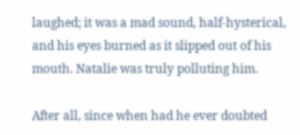laughed; it was a mad sound, half-hysterical, and his eyes burned as it slipped out of his mouth. Natalie was truly polluting him.

After all, since when had he ever doubted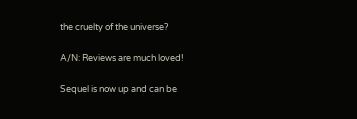the cruelty of the universe?

A/N: Reviews are much loved!

Sequel is now up and can be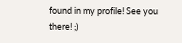found in my profile! See you there! ;)